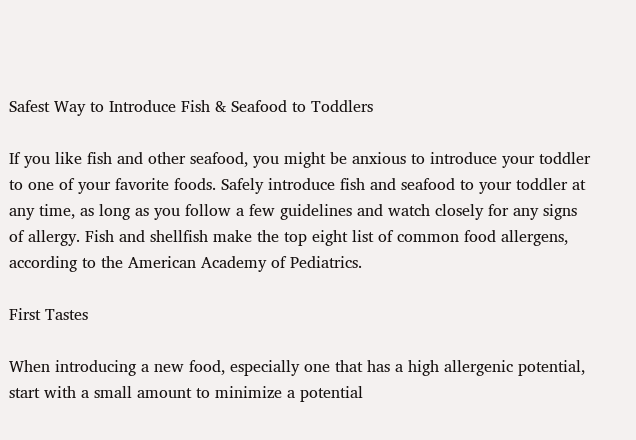Safest Way to Introduce Fish & Seafood to Toddlers

If you like fish and other seafood, you might be anxious to introduce your toddler to one of your favorite foods. Safely introduce fish and seafood to your toddler at any time, as long as you follow a few guidelines and watch closely for any signs of allergy. Fish and shellfish make the top eight list of common food allergens, according to the American Academy of Pediatrics.

First Tastes

When introducing a new food, especially one that has a high allergenic potential, start with a small amount to minimize a potential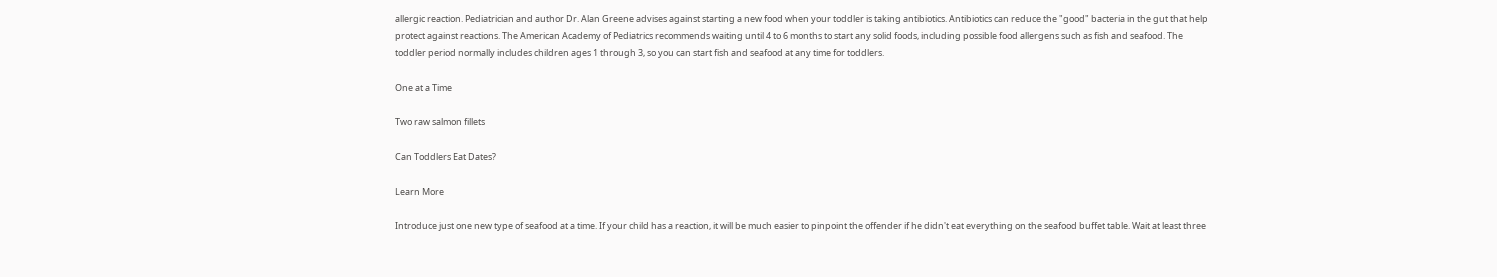allergic reaction. Pediatrician and author Dr. Alan Greene advises against starting a new food when your toddler is taking antibiotics. Antibiotics can reduce the "good" bacteria in the gut that help protect against reactions. The American Academy of Pediatrics recommends waiting until 4 to 6 months to start any solid foods, including possible food allergens such as fish and seafood. The toddler period normally includes children ages 1 through 3, so you can start fish and seafood at any time for toddlers.

One at a Time

Two raw salmon fillets

Can Toddlers Eat Dates?

Learn More

Introduce just one new type of seafood at a time. If your child has a reaction, it will be much easier to pinpoint the offender if he didn't eat everything on the seafood buffet table. Wait at least three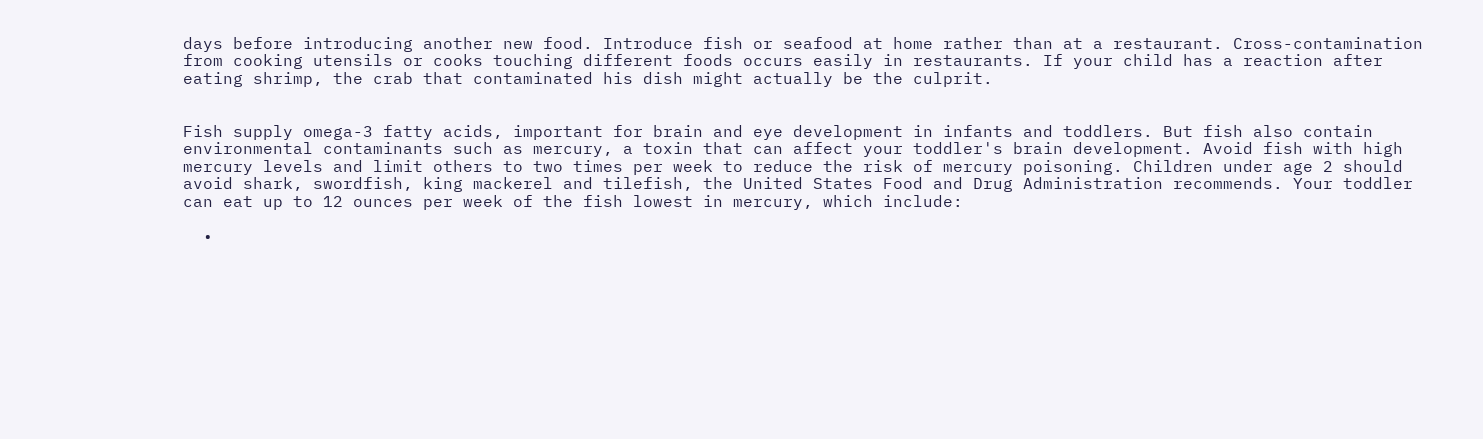days before introducing another new food. Introduce fish or seafood at home rather than at a restaurant. Cross-contamination from cooking utensils or cooks touching different foods occurs easily in restaurants. If your child has a reaction after eating shrimp, the crab that contaminated his dish might actually be the culprit.


Fish supply omega-3 fatty acids, important for brain and eye development in infants and toddlers. But fish also contain environmental contaminants such as mercury, a toxin that can affect your toddler's brain development. Avoid fish with high mercury levels and limit others to two times per week to reduce the risk of mercury poisoning. Children under age 2 should avoid shark, swordfish, king mackerel and tilefish, the United States Food and Drug Administration recommends. Your toddler can eat up to 12 ounces per week of the fish lowest in mercury, which include:

  •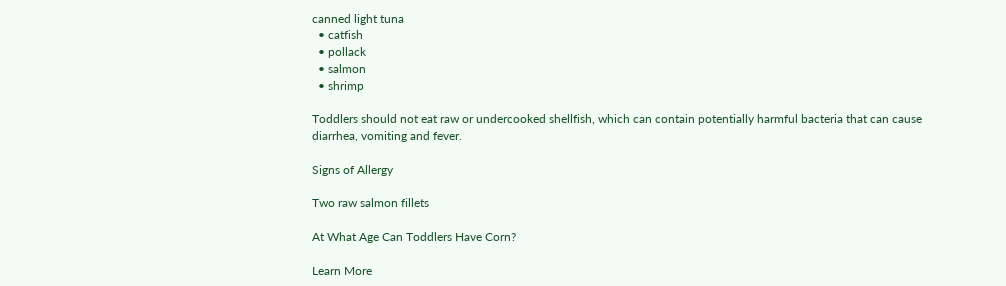canned light tuna
  • catfish
  • pollack
  • salmon
  • shrimp

Toddlers should not eat raw or undercooked shellfish, which can contain potentially harmful bacteria that can cause diarrhea, vomiting and fever.

Signs of Allergy

Two raw salmon fillets

At What Age Can Toddlers Have Corn?

Learn More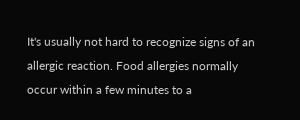It's usually not hard to recognize signs of an allergic reaction. Food allergies normally occur within a few minutes to a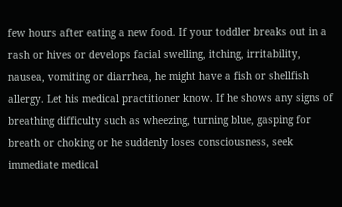few hours after eating a new food. If your toddler breaks out in a rash or hives or develops facial swelling, itching, irritability, nausea, vomiting or diarrhea, he might have a fish or shellfish allergy. Let his medical practitioner know. If he shows any signs of breathing difficulty such as wheezing, turning blue, gasping for breath or choking or he suddenly loses consciousness, seek immediate medical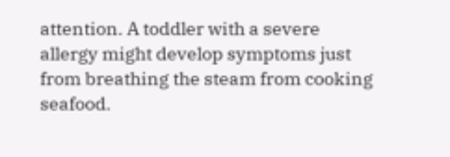attention. A toddler with a severe allergy might develop symptoms just from breathing the steam from cooking seafood.